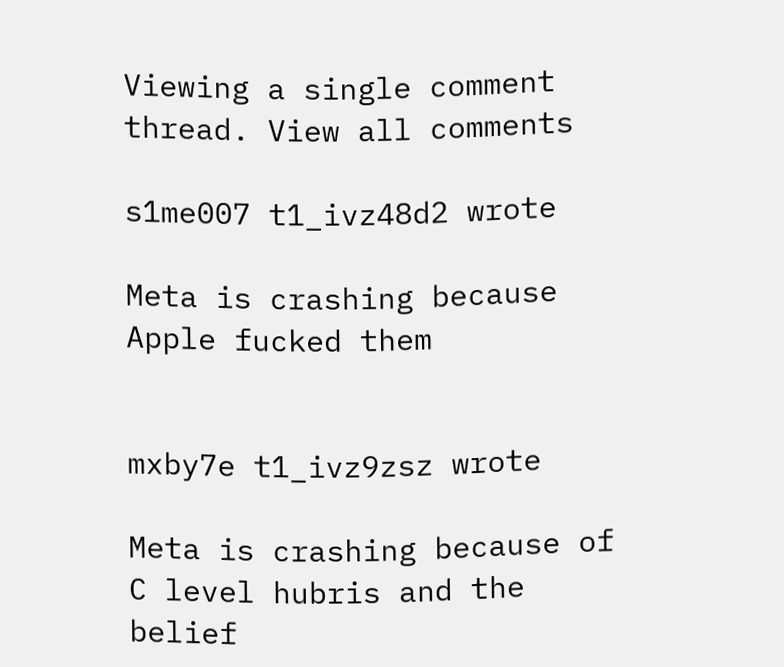Viewing a single comment thread. View all comments

s1me007 t1_ivz48d2 wrote

Meta is crashing because Apple fucked them


mxby7e t1_ivz9zsz wrote

Meta is crashing because of C level hubris and the belief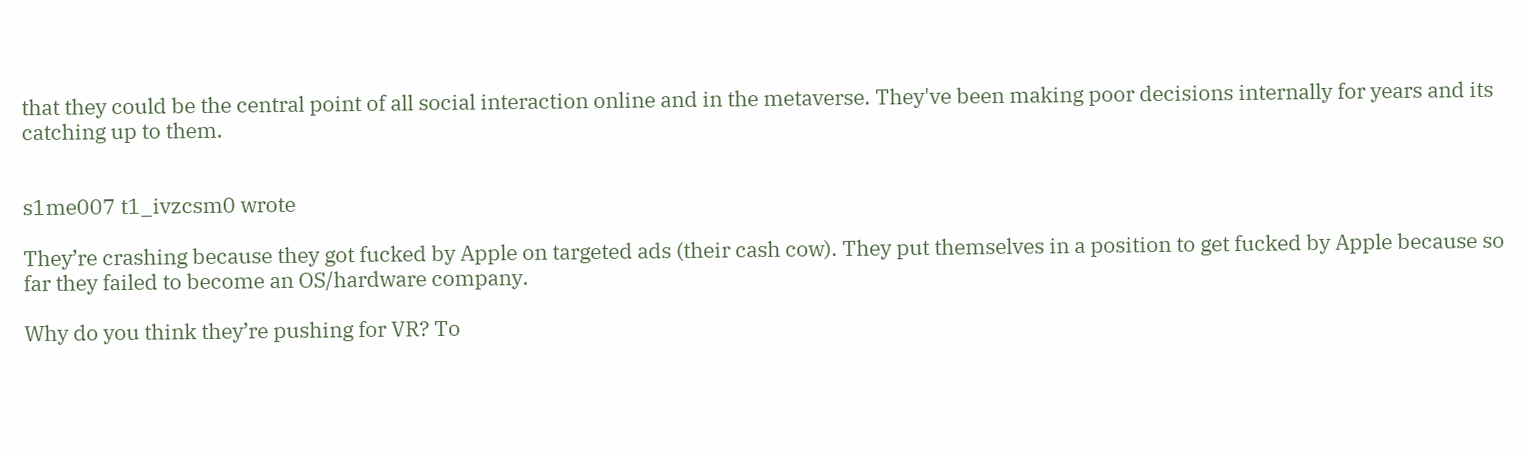that they could be the central point of all social interaction online and in the metaverse. They've been making poor decisions internally for years and its catching up to them.


s1me007 t1_ivzcsm0 wrote

They’re crashing because they got fucked by Apple on targeted ads (their cash cow). They put themselves in a position to get fucked by Apple because so far they failed to become an OS/hardware company.

Why do you think they’re pushing for VR? To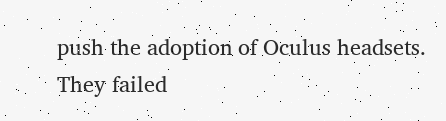push the adoption of Oculus headsets. They failed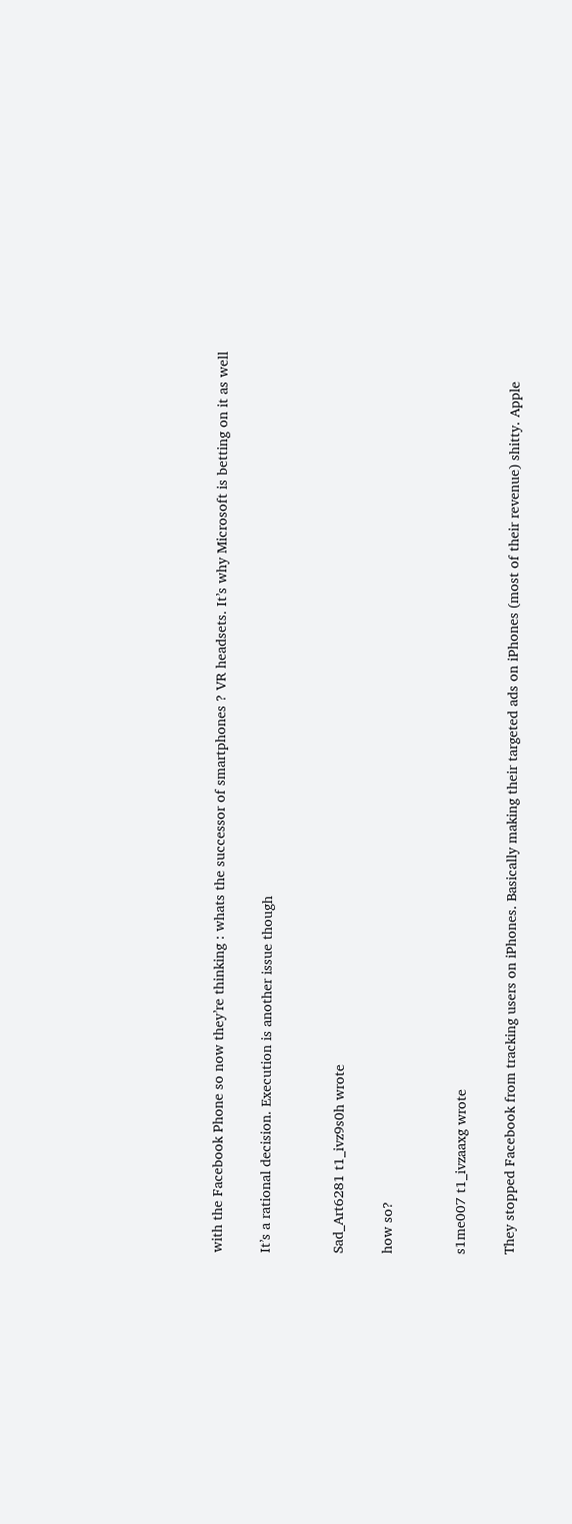with the Facebook Phone so now they’re thinking : whats the successor of smartphones ? VR headsets. It’s why Microsoft is betting on it as well

It’s a rational decision. Execution is another issue though


Sad_Art6281 t1_ivz9s0h wrote

how so?


s1me007 t1_ivzaaxg wrote

They stopped Facebook from tracking users on iPhones. Basically making their targeted ads on iPhones (most of their revenue) shitty. Apple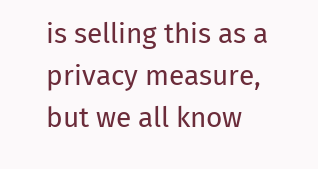is selling this as a privacy measure, but we all know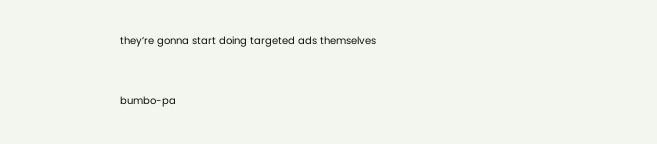they’re gonna start doing targeted ads themselves


bumbo-pa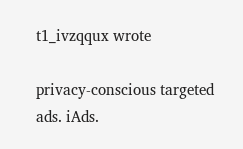t1_ivzqqux wrote

privacy-conscious targeted ads. iAds.